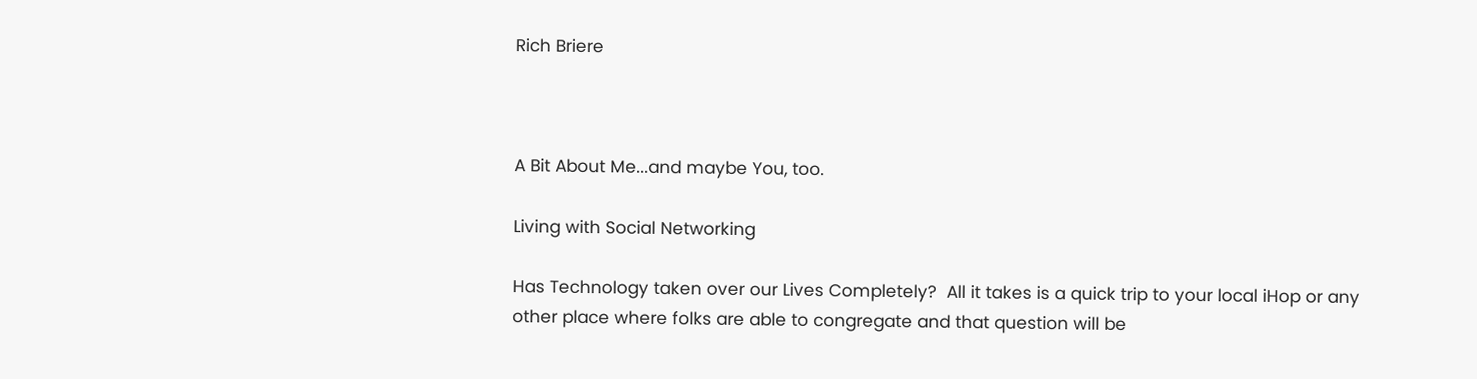Rich Briere



A Bit About Me...and maybe You, too.

Living with Social Networking

Has Technology taken over our Lives Completely?  All it takes is a quick trip to your local iHop or any other place where folks are able to congregate and that question will be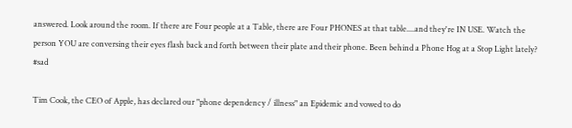answered. Look around the room. If there are Four people at a Table, there are Four PHONES at that table....and they're IN USE. Watch the person YOU are conversing their eyes flash back and forth between their plate and their phone. Been behind a Phone Hog at a Stop Light lately?  #sad

Tim Cook, the CEO of Apple, has declared our "phone dependency / illness" an Epidemic and vowed to do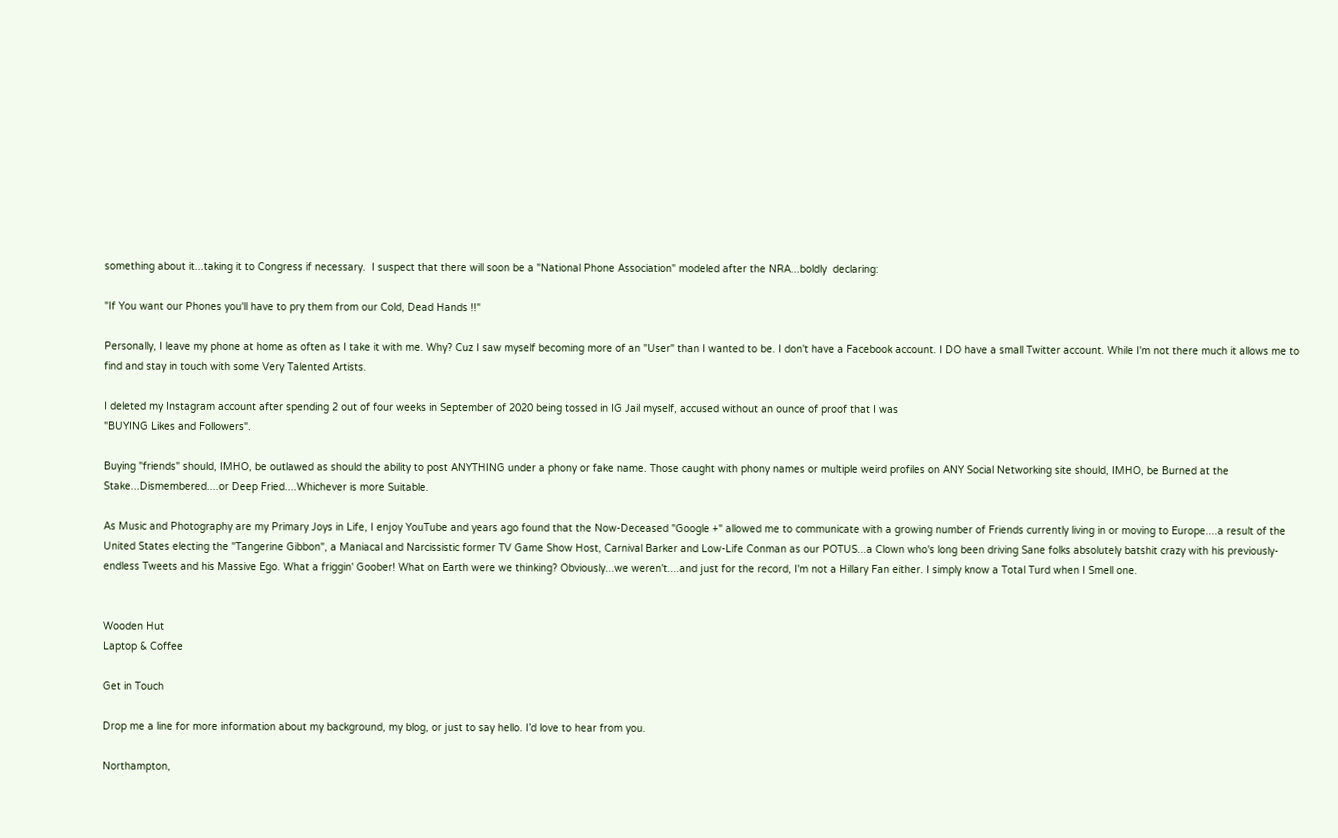something about it...taking it to Congress if necessary.  I suspect that there will soon be a "National Phone Association" modeled after the NRA...boldly  declaring:

"If You want our Phones you'll have to pry them from our Cold, Dead Hands !!"

Personally, I leave my phone at home as often as I take it with me. Why? Cuz I saw myself becoming more of an "User" than I wanted to be. I don't have a Facebook account. I DO have a small Twitter account. While I'm not there much it allows me to find and stay in touch with some Very Talented Artists.

I deleted my Instagram account after spending 2 out of four weeks in September of 2020 being tossed in IG Jail myself, accused without an ounce of proof that I was
"BUYING Likes and Followers".

Buying "friends" should, IMHO, be outlawed as should the ability to post ANYTHING under a phony or fake name. Those caught with phony names or multiple weird profiles on ANY Social Networking site should, IMHO, be Burned at the Stake...Dismembered....or Deep Fried....Whichever is more Suitable.

As Music and Photography are my Primary Joys in Life, I enjoy YouTube and years ago found that the Now-Deceased "Google +" allowed me to communicate with a growing number of Friends currently living in or moving to Europe....a result of the United States electing the "Tangerine Gibbon", a Maniacal and Narcissistic former TV Game Show Host, Carnival Barker and Low-Life Conman as our POTUS...a Clown who's long been driving Sane folks absolutely batshit crazy with his previously-endless Tweets and his Massive Ego. What a friggin' Goober! What on Earth were we thinking? Obviously...we weren't....and just for the record, I'm not a Hillary Fan either. I simply know a Total Turd when I Smell one.


Wooden Hut
Laptop & Coffee

Get in Touch

Drop me a line for more information about my background, my blog, or just to say hello. I’d love to hear from you.

Northampton,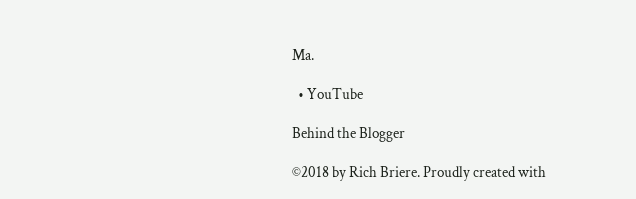Ma.

  • YouTube

Behind the Blogger

©2018 by Rich Briere. Proudly created with